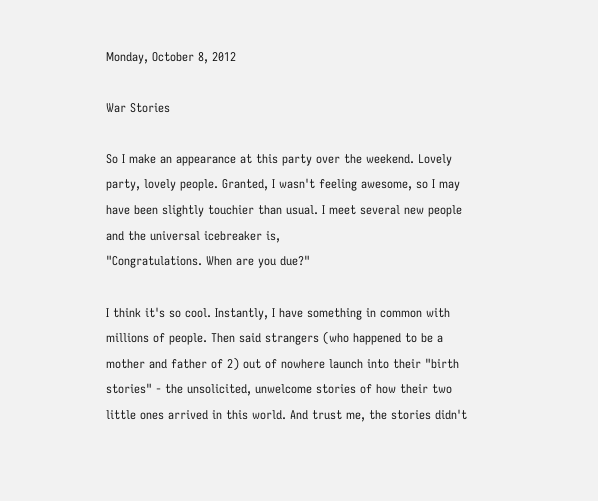Monday, October 8, 2012

War Stories

So I make an appearance at this party over the weekend. Lovely party, lovely people. Granted, I wasn't feeling awesome, so I may have been slightly touchier than usual. I meet several new people and the universal icebreaker is,
"Congratulations. When are you due?"

I think it's so cool. Instantly, I have something in common with millions of people. Then said strangers (who happened to be a mother and father of 2) out of nowhere launch into their "birth stories" - the unsolicited, unwelcome stories of how their two little ones arrived in this world. And trust me, the stories didn't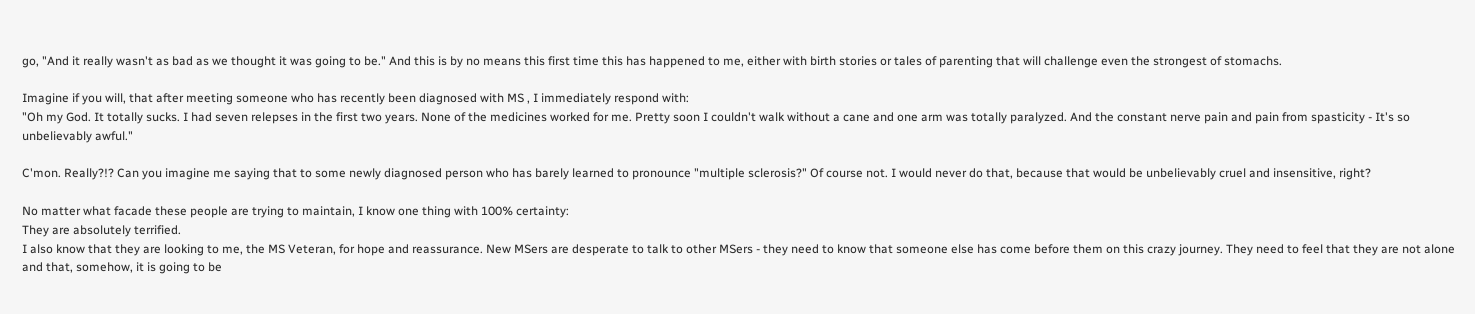go, "And it really wasn't as bad as we thought it was going to be." And this is by no means this first time this has happened to me, either with birth stories or tales of parenting that will challenge even the strongest of stomachs.

Imagine if you will, that after meeting someone who has recently been diagnosed with MS , I immediately respond with:
"Oh my God. It totally sucks. I had seven relepses in the first two years. None of the medicines worked for me. Pretty soon I couldn't walk without a cane and one arm was totally paralyzed. And the constant nerve pain and pain from spasticity - It's so unbelievably awful."

C'mon. Really?!? Can you imagine me saying that to some newly diagnosed person who has barely learned to pronounce "multiple sclerosis?" Of course not. I would never do that, because that would be unbelievably cruel and insensitive, right?

No matter what facade these people are trying to maintain, I know one thing with 100% certainty:
They are absolutely terrified.
I also know that they are looking to me, the MS Veteran, for hope and reassurance. New MSers are desperate to talk to other MSers - they need to know that someone else has come before them on this crazy journey. They need to feel that they are not alone and that, somehow, it is going to be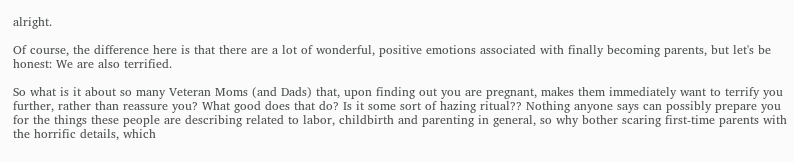alright.

Of course, the difference here is that there are a lot of wonderful, positive emotions associated with finally becoming parents, but let's be honest: We are also terrified.

So what is it about so many Veteran Moms (and Dads) that, upon finding out you are pregnant, makes them immediately want to terrify you further, rather than reassure you? What good does that do? Is it some sort of hazing ritual?? Nothing anyone says can possibly prepare you for the things these people are describing related to labor, childbirth and parenting in general, so why bother scaring first-time parents with the horrific details, which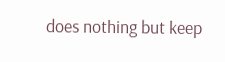does nothing but keep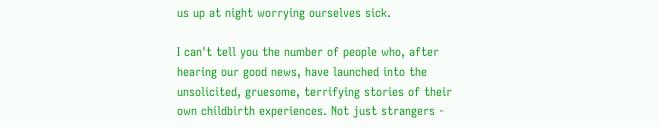us up at night worrying ourselves sick.

I can't tell you the number of people who, after hearing our good news, have launched into the unsolicited, gruesome, terrifying stories of their own childbirth experiences. Not just strangers -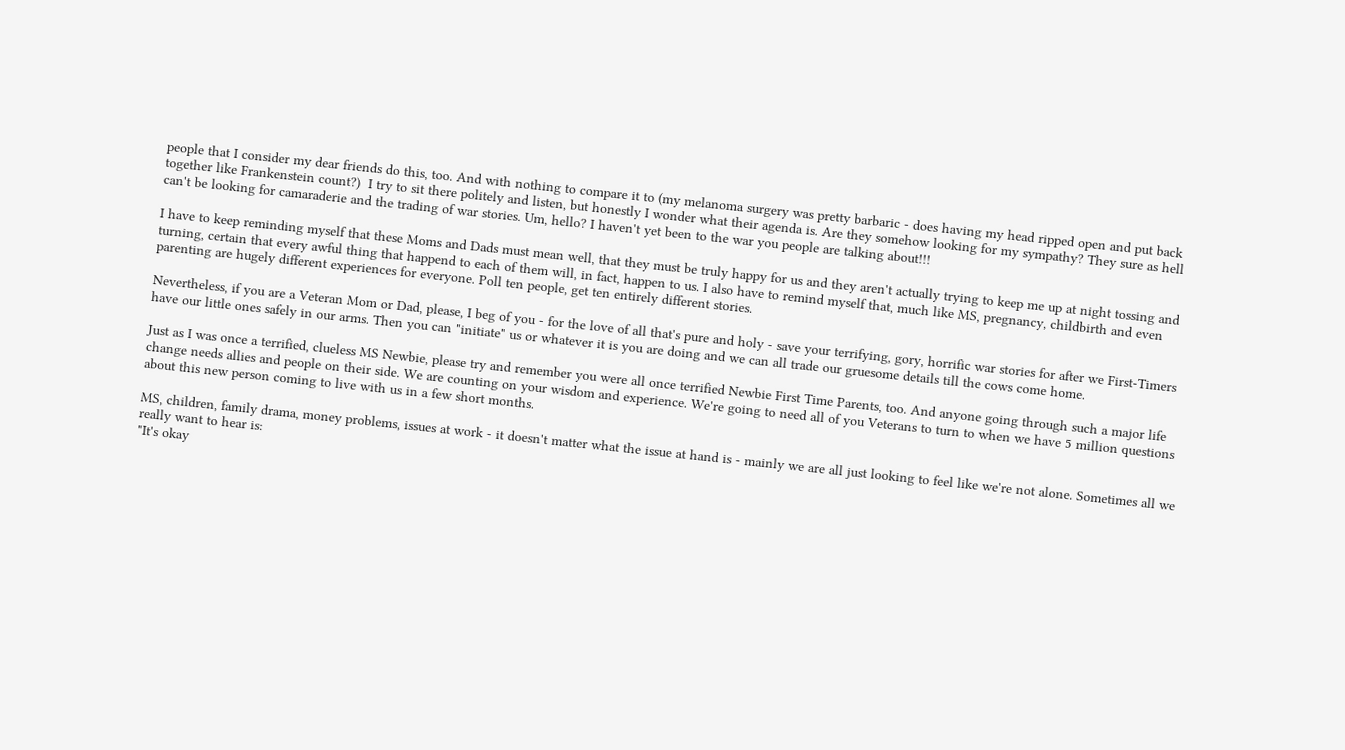people that I consider my dear friends do this, too. And with nothing to compare it to (my melanoma surgery was pretty barbaric - does having my head ripped open and put back together like Frankenstein count?)  I try to sit there politely and listen, but honestly I wonder what their agenda is. Are they somehow looking for my sympathy? They sure as hell can't be looking for camaraderie and the trading of war stories. Um, hello? I haven't yet been to the war you people are talking about!!!

I have to keep reminding myself that these Moms and Dads must mean well, that they must be truly happy for us and they aren't actually trying to keep me up at night tossing and turning, certain that every awful thing that happend to each of them will, in fact, happen to us. I also have to remind myself that, much like MS, pregnancy, childbirth and even parenting are hugely different experiences for everyone. Poll ten people, get ten entirely different stories.

Nevertheless, if you are a Veteran Mom or Dad, please, I beg of you - for the love of all that's pure and holy - save your terrifying, gory, horrific war stories for after we First-Timers have our little ones safely in our arms. Then you can "initiate" us or whatever it is you are doing and we can all trade our gruesome details till the cows come home.

Just as I was once a terrified, clueless MS Newbie, please try and remember you were all once terrified Newbie First Time Parents, too. And anyone going through such a major life change needs allies and people on their side. We are counting on your wisdom and experience. We're going to need all of you Veterans to turn to when we have 5 million questions about this new person coming to live with us in a few short months.

MS, children, family drama, money problems, issues at work - it doesn't matter what the issue at hand is - mainly we are all just looking to feel like we're not alone. Sometimes all we really want to hear is:
"It's okay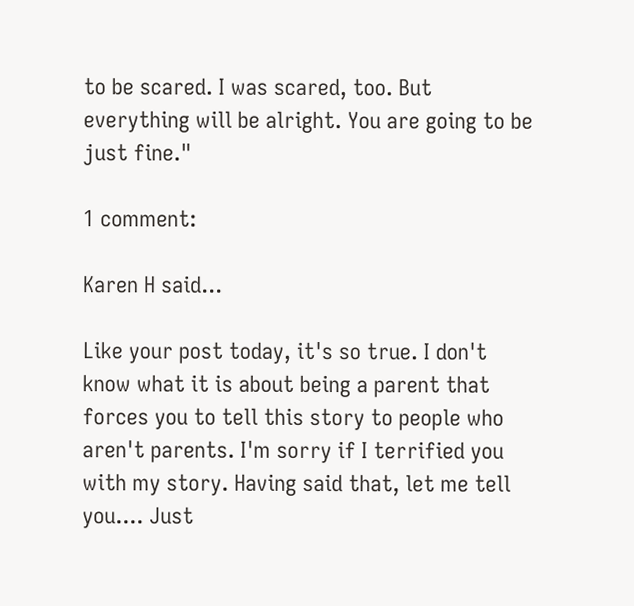to be scared. I was scared, too. But everything will be alright. You are going to be just fine."

1 comment:

Karen H said...

Like your post today, it's so true. I don't know what it is about being a parent that forces you to tell this story to people who aren't parents. I'm sorry if I terrified you with my story. Having said that, let me tell you.... Just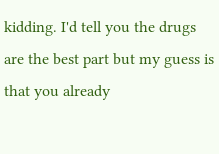kidding. I'd tell you the drugs are the best part but my guess is that you already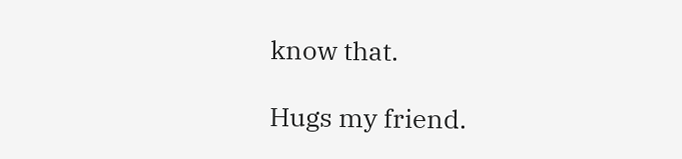know that.

Hugs my friend.